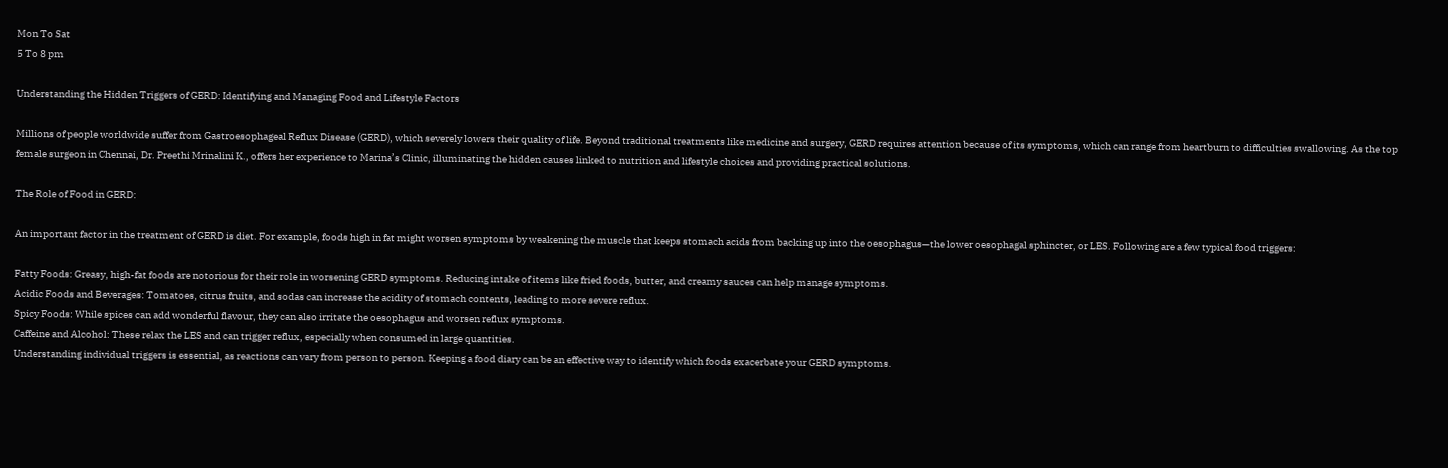Mon To Sat
5 To 8 pm

Understanding the Hidden Triggers of GERD: Identifying and Managing Food and Lifestyle Factors

Millions of people worldwide suffer from Gastroesophageal Reflux Disease (GERD), which severely lowers their quality of life. Beyond traditional treatments like medicine and surgery, GERD requires attention because of its symptoms, which can range from heartburn to difficulties swallowing. As the top female surgeon in Chennai, Dr. Preethi Mrinalini K., offers her experience to Marina’s Clinic, illuminating the hidden causes linked to nutrition and lifestyle choices and providing practical solutions.

The Role of Food in GERD:

An important factor in the treatment of GERD is diet. For example, foods high in fat might worsen symptoms by weakening the muscle that keeps stomach acids from backing up into the oesophagus—the lower oesophagal sphincter, or LES. Following are a few typical food triggers:

Fatty Foods: Greasy, high-fat foods are notorious for their role in worsening GERD symptoms. Reducing intake of items like fried foods, butter, and creamy sauces can help manage symptoms.
Acidic Foods and Beverages: Tomatoes, citrus fruits, and sodas can increase the acidity of stomach contents, leading to more severe reflux.
Spicy Foods: While spices can add wonderful flavour, they can also irritate the oesophagus and worsen reflux symptoms.
Caffeine and Alcohol: These relax the LES and can trigger reflux, especially when consumed in large quantities.
Understanding individual triggers is essential, as reactions can vary from person to person. Keeping a food diary can be an effective way to identify which foods exacerbate your GERD symptoms.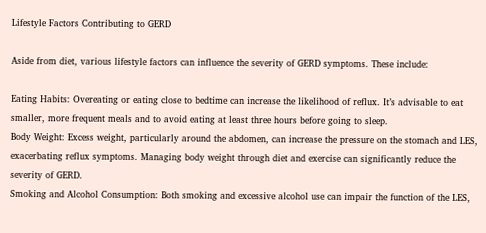Lifestyle Factors Contributing to GERD

Aside from diet, various lifestyle factors can influence the severity of GERD symptoms. These include:

Eating Habits: Overeating or eating close to bedtime can increase the likelihood of reflux. It’s advisable to eat smaller, more frequent meals and to avoid eating at least three hours before going to sleep.
Body Weight: Excess weight, particularly around the abdomen, can increase the pressure on the stomach and LES, exacerbating reflux symptoms. Managing body weight through diet and exercise can significantly reduce the severity of GERD.
Smoking and Alcohol Consumption: Both smoking and excessive alcohol use can impair the function of the LES,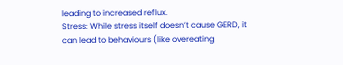leading to increased reflux.
Stress: While stress itself doesn’t cause GERD, it can lead to behaviours (like overeating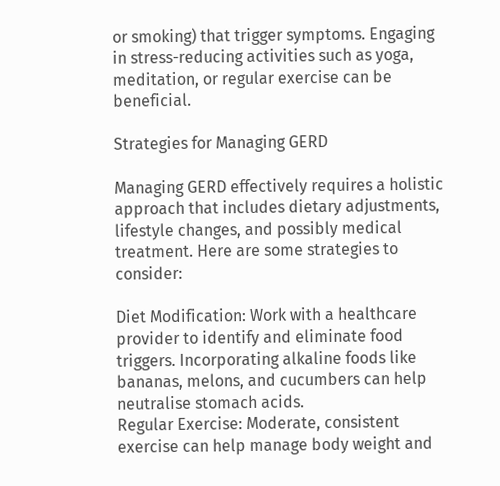or smoking) that trigger symptoms. Engaging in stress-reducing activities such as yoga, meditation, or regular exercise can be beneficial.

Strategies for Managing GERD

Managing GERD effectively requires a holistic approach that includes dietary adjustments, lifestyle changes, and possibly medical treatment. Here are some strategies to consider:

Diet Modification: Work with a healthcare provider to identify and eliminate food triggers. Incorporating alkaline foods like bananas, melons, and cucumbers can help neutralise stomach acids.
Regular Exercise: Moderate, consistent exercise can help manage body weight and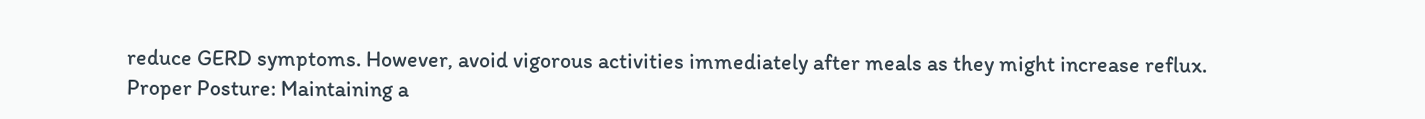reduce GERD symptoms. However, avoid vigorous activities immediately after meals as they might increase reflux.
Proper Posture: Maintaining a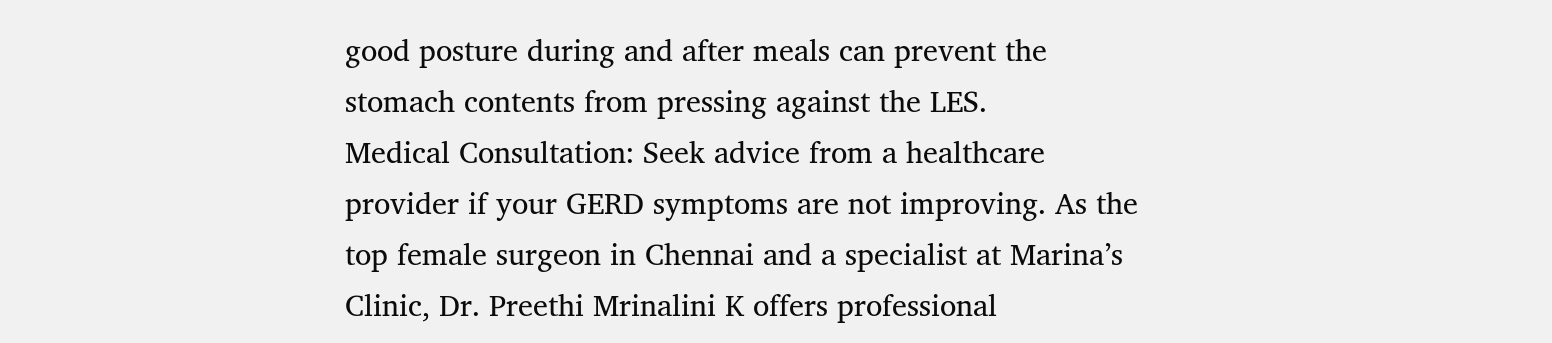good posture during and after meals can prevent the stomach contents from pressing against the LES.
Medical Consultation: Seek advice from a healthcare provider if your GERD symptoms are not improving. As the top female surgeon in Chennai and a specialist at Marina’s Clinic, Dr. Preethi Mrinalini K offers professional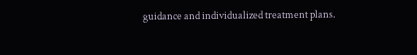guidance and individualized treatment plans.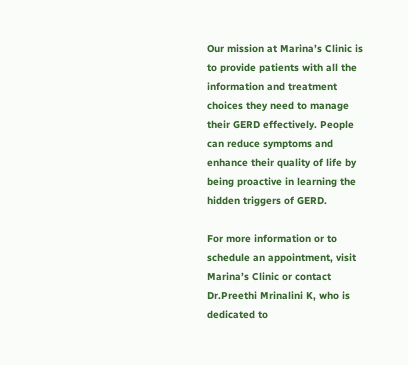Our mission at Marina’s Clinic is to provide patients with all the information and treatment choices they need to manage their GERD effectively. People can reduce symptoms and enhance their quality of life by being proactive in learning the hidden triggers of GERD.

For more information or to schedule an appointment, visit Marina’s Clinic or contact Dr.Preethi Mrinalini K, who is dedicated to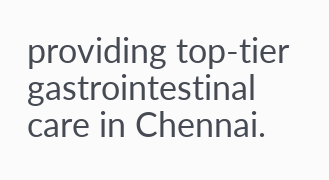providing top-tier gastrointestinal care in Chennai.